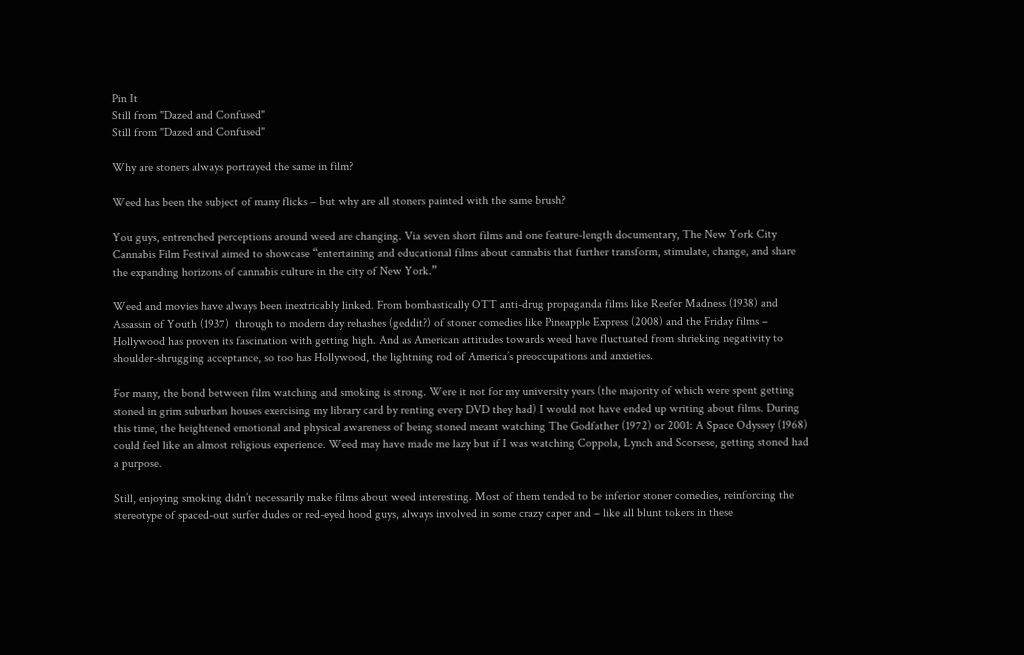Pin It
Still from "Dazed and Confused"
Still from "Dazed and Confused"

Why are stoners always portrayed the same in film?

Weed has been the subject of many flicks – but why are all stoners painted with the same brush?

You guys, entrenched perceptions around weed are changing. Via seven short films and one feature-length documentary, The New York City Cannabis Film Festival aimed to showcase “entertaining and educational films about cannabis that further transform, stimulate, change, and share the expanding horizons of cannabis culture in the city of New York.”

Weed and movies have always been inextricably linked. From bombastically OTT anti-drug propaganda films like Reefer Madness (1938) and Assassin of Youth (1937)  through to modern day rehashes (geddit?) of stoner comedies like Pineapple Express (2008) and the Friday films – Hollywood has proven its fascination with getting high. And as American attitudes towards weed have fluctuated from shrieking negativity to shoulder-shrugging acceptance, so too has Hollywood, the lightning rod of America’s preoccupations and anxieties.

For many, the bond between film watching and smoking is strong. Were it not for my university years (the majority of which were spent getting stoned in grim suburban houses exercising my library card by renting every DVD they had) I would not have ended up writing about films. During this time, the heightened emotional and physical awareness of being stoned meant watching The Godfather (1972) or 2001: A Space Odyssey (1968) could feel like an almost religious experience. Weed may have made me lazy but if I was watching Coppola, Lynch and Scorsese, getting stoned had a purpose.

Still, enjoying smoking didn’t necessarily make films about weed interesting. Most of them tended to be inferior stoner comedies, reinforcing the stereotype of spaced-out surfer dudes or red-eyed hood guys, always involved in some crazy caper and – like all blunt tokers in these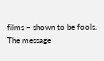films – shown to be fools. The message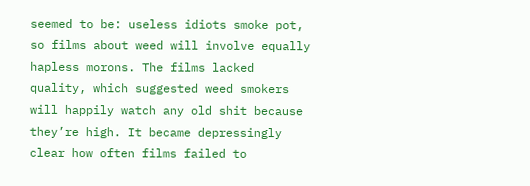seemed to be: useless idiots smoke pot, so films about weed will involve equally hapless morons. The films lacked quality, which suggested weed smokers will happily watch any old shit because they’re high. It became depressingly clear how often films failed to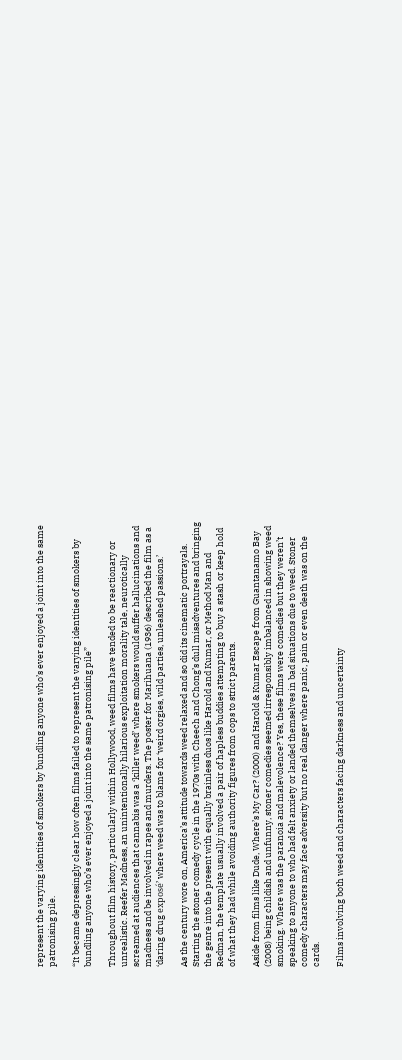represent the varying identities of smokers by bundling anyone who’s ever enjoyed a joint into the same patronising pile.

“It became depressingly clear how often films failed to represent the varying identities of smokers by bundling anyone who’s ever enjoyed a joint into the same patronising pile”

Throughout film history, particularly within Hollywood, weed films have tended to be reactionary or unrealistic. Reefer Madness, an unintentionally hilarious exploitation morality tale, neurotically screamed at audiences that cannabis was a ‘killer weed’ where smokers would suffer hallucinations and madness and be involved in rapes and murders. The poster for Marihuana (1936) described the film as a ‘daring drug exposé’ where weed was to blame for ‘weird orgies, wild parties, unleashed passions.’

As the century wore on, America’s attitude towards weed relaxed and so did its cinematic portrayals. Starting the stoner comedy cycle in the 1970s with Cheech and Chong’s dull misadventures and bringing the genre into the present with equally brainless duos like Harold and Kumar, or Method Man and Redman, the template usually involved a pair of hapless buddies attempting to buy a stash or keep hold of what they had while avoiding authority figures from cops to strict parents.

Aside from films like Dude, Where’s My Car? (2000) and Harold & Kumar Escape from Guantanamo Bay (2008) being childish and unfunny, stoner comedies seemed irresponsibly imbalanced in showing weed smoking. Where was the paranoia and malevolence? Yes, these films were comedies but they weren’t speaking to anyone to who had felt anxiety or landed themselves in bad situations due to weed. Stoner comedy characters may face adversity but no real danger where panic, pain or even death was on the cards.

Films involving both weed and characters facing darkness and uncertainty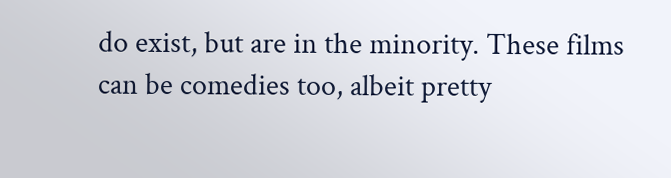do exist, but are in the minority. These films can be comedies too, albeit pretty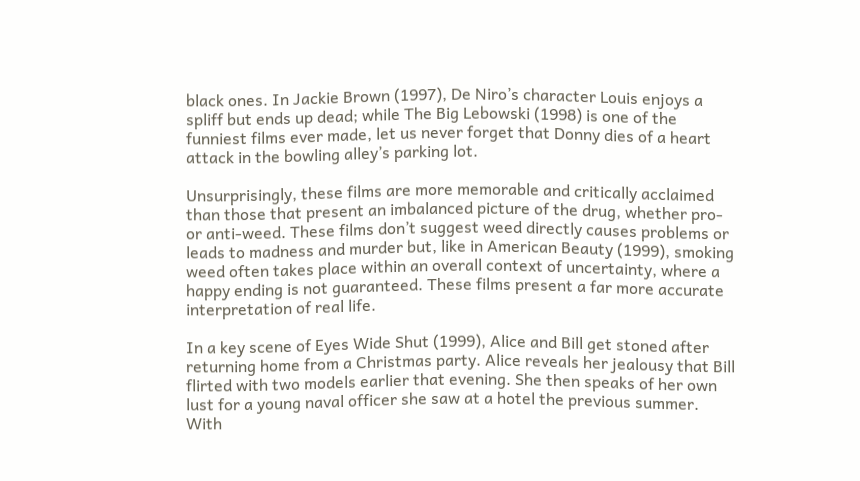black ones. In Jackie Brown (1997), De Niro’s character Louis enjoys a spliff but ends up dead; while The Big Lebowski (1998) is one of the funniest films ever made, let us never forget that Donny dies of a heart attack in the bowling alley’s parking lot.

Unsurprisingly, these films are more memorable and critically acclaimed than those that present an imbalanced picture of the drug, whether pro- or anti-weed. These films don’t suggest weed directly causes problems or leads to madness and murder but, like in American Beauty (1999), smoking weed often takes place within an overall context of uncertainty, where a happy ending is not guaranteed. These films present a far more accurate interpretation of real life.

In a key scene of Eyes Wide Shut (1999), Alice and Bill get stoned after returning home from a Christmas party. Alice reveals her jealousy that Bill flirted with two models earlier that evening. She then speaks of her own lust for a young naval officer she saw at a hotel the previous summer. With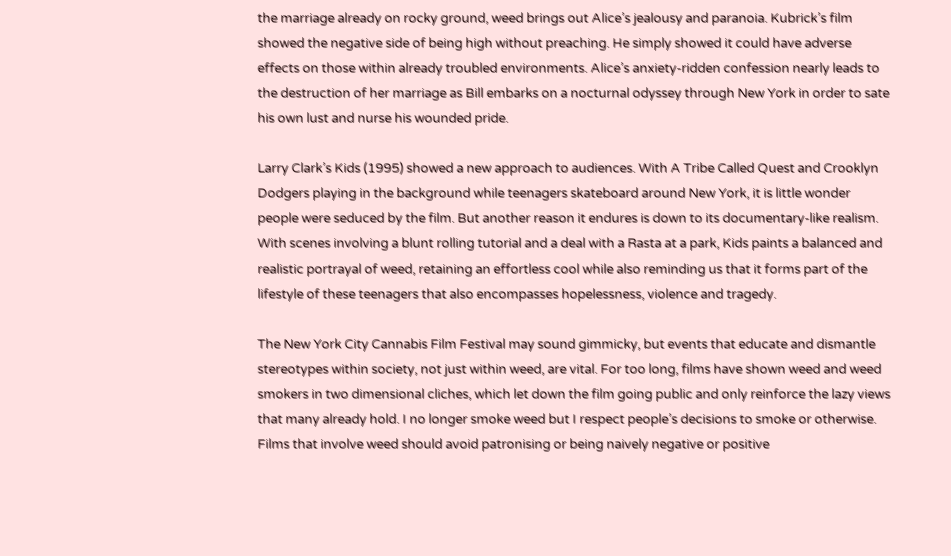the marriage already on rocky ground, weed brings out Alice’s jealousy and paranoia. Kubrick’s film showed the negative side of being high without preaching. He simply showed it could have adverse effects on those within already troubled environments. Alice’s anxiety-ridden confession nearly leads to the destruction of her marriage as Bill embarks on a nocturnal odyssey through New York in order to sate his own lust and nurse his wounded pride.

Larry Clark’s Kids (1995) showed a new approach to audiences. With A Tribe Called Quest and Crooklyn Dodgers playing in the background while teenagers skateboard around New York, it is little wonder people were seduced by the film. But another reason it endures is down to its documentary-like realism. With scenes involving a blunt rolling tutorial and a deal with a Rasta at a park, Kids paints a balanced and realistic portrayal of weed, retaining an effortless cool while also reminding us that it forms part of the lifestyle of these teenagers that also encompasses hopelessness, violence and tragedy.

The New York City Cannabis Film Festival may sound gimmicky, but events that educate and dismantle stereotypes within society, not just within weed, are vital. For too long, films have shown weed and weed smokers in two dimensional cliches, which let down the film going public and only reinforce the lazy views that many already hold. I no longer smoke weed but I respect people’s decisions to smoke or otherwise. Films that involve weed should avoid patronising or being naively negative or positive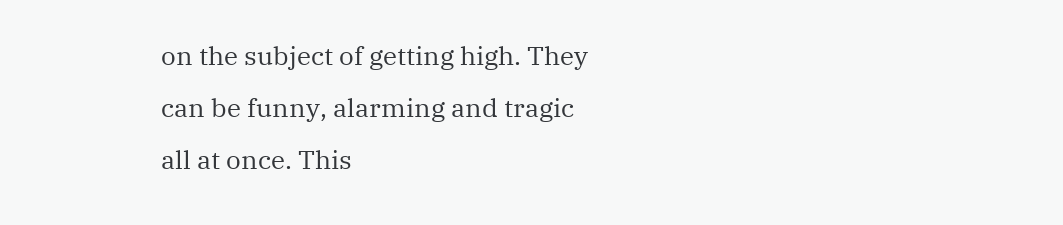on the subject of getting high. They can be funny, alarming and tragic all at once. This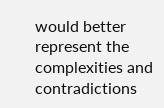would better represent the complexities and contradictions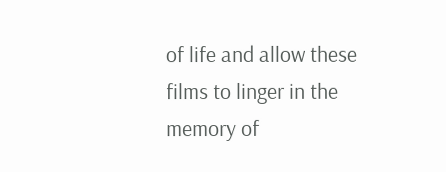of life and allow these films to linger in the memory of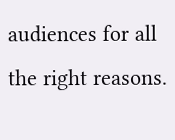audiences for all the right reasons.